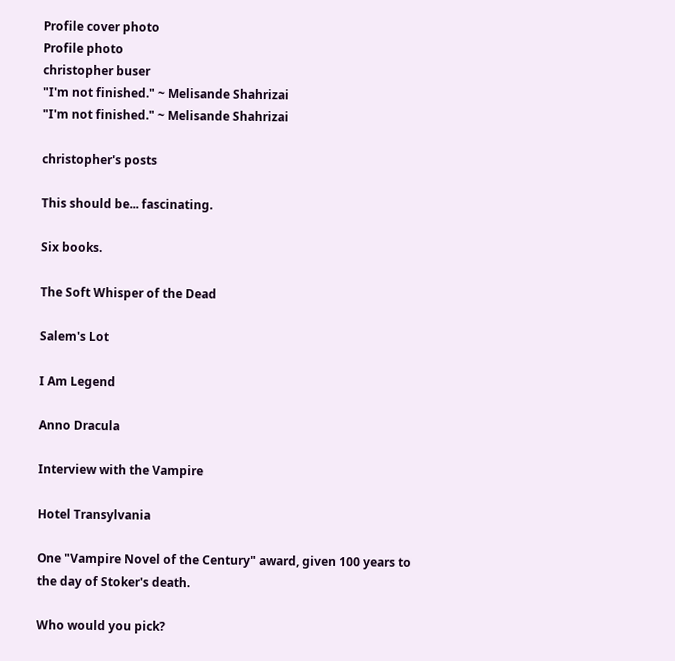Profile cover photo
Profile photo
christopher buser
"I'm not finished." ~ Melisande Shahrizai
"I'm not finished." ~ Melisande Shahrizai

christopher's posts

This should be... fascinating.

Six books.

The Soft Whisper of the Dead

Salem's Lot

I Am Legend

Anno Dracula

Interview with the Vampire

Hotel Transylvania

One "Vampire Novel of the Century" award, given 100 years to the day of Stoker's death.

Who would you pick?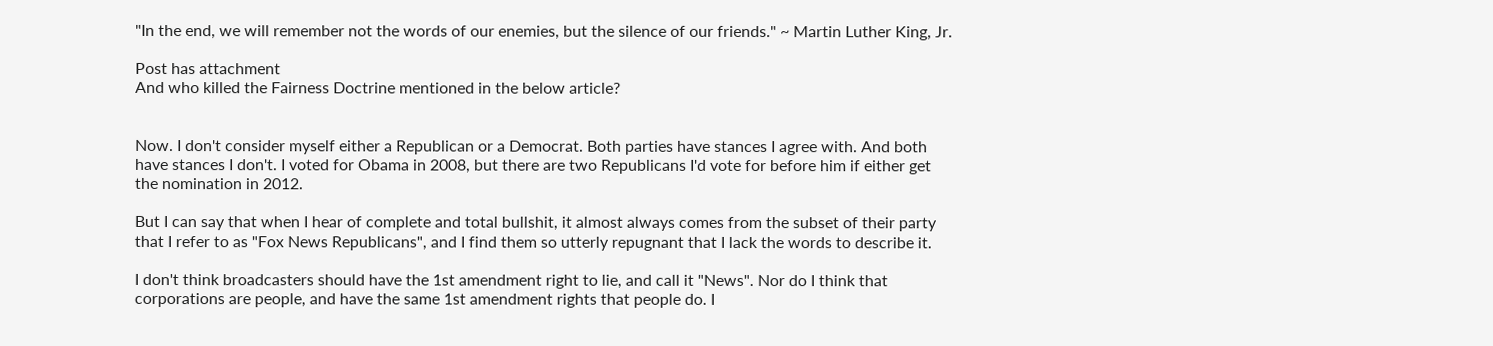"In the end, we will remember not the words of our enemies, but the silence of our friends." ~ Martin Luther King, Jr.

Post has attachment
And who killed the Fairness Doctrine mentioned in the below article?


Now. I don't consider myself either a Republican or a Democrat. Both parties have stances I agree with. And both have stances I don't. I voted for Obama in 2008, but there are two Republicans I'd vote for before him if either get the nomination in 2012.

But I can say that when I hear of complete and total bullshit, it almost always comes from the subset of their party that I refer to as "Fox News Republicans", and I find them so utterly repugnant that I lack the words to describe it.

I don't think broadcasters should have the 1st amendment right to lie, and call it "News". Nor do I think that corporations are people, and have the same 1st amendment rights that people do. I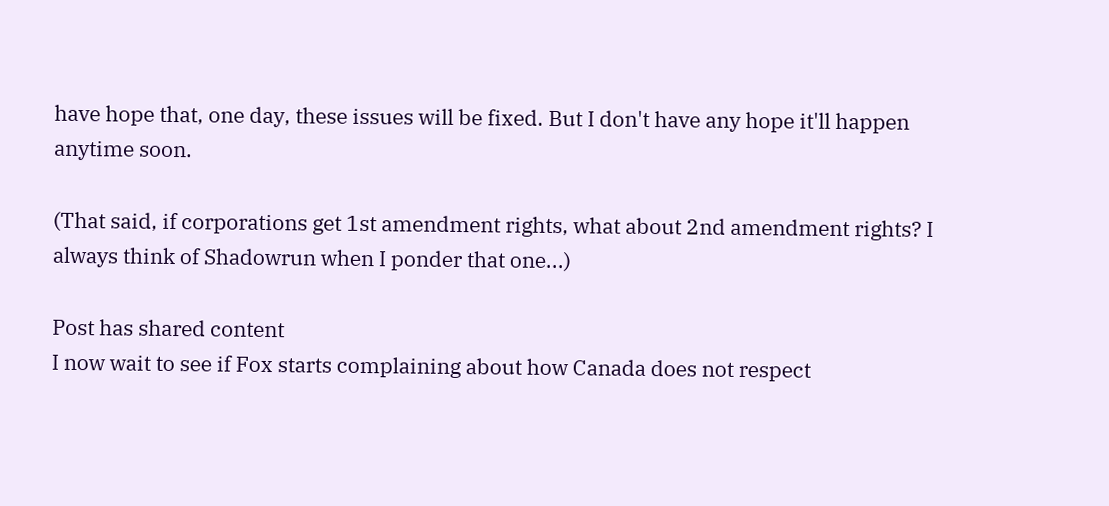have hope that, one day, these issues will be fixed. But I don't have any hope it'll happen anytime soon.

(That said, if corporations get 1st amendment rights, what about 2nd amendment rights? I always think of Shadowrun when I ponder that one...)

Post has shared content
I now wait to see if Fox starts complaining about how Canada does not respect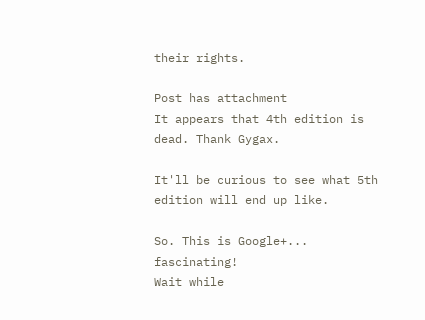their rights.

Post has attachment
It appears that 4th edition is dead. Thank Gygax.

It'll be curious to see what 5th edition will end up like.

So. This is Google+... fascinating!
Wait while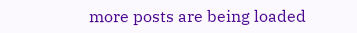more posts are being loaded